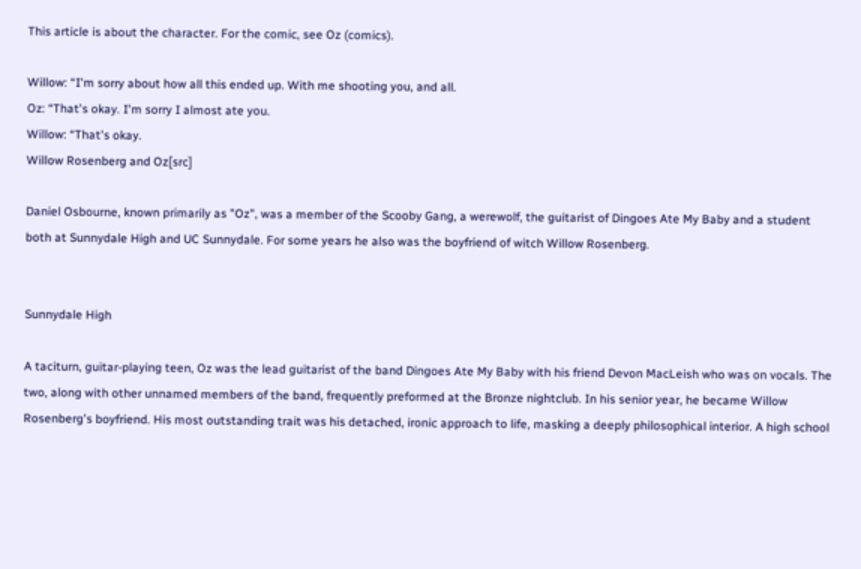This article is about the character. For the comic, see Oz (comics).

Willow: “I'm sorry about how all this ended up. With me shooting you, and all.
Oz: “That's okay. I'm sorry I almost ate you.
Willow: “That's okay.
Willow Rosenberg and Oz[src]

Daniel Osbourne, known primarily as "Oz", was a member of the Scooby Gang, a werewolf, the guitarist of Dingoes Ate My Baby and a student both at Sunnydale High and UC Sunnydale. For some years he also was the boyfriend of witch Willow Rosenberg.


Sunnydale High

A taciturn, guitar-playing teen, Oz was the lead guitarist of the band Dingoes Ate My Baby with his friend Devon MacLeish who was on vocals. The two, along with other unnamed members of the band, frequently preformed at the Bronze nightclub. In his senior year, he became Willow Rosenberg's boyfriend. His most outstanding trait was his detached, ironic approach to life, masking a deeply philosophical interior. A high school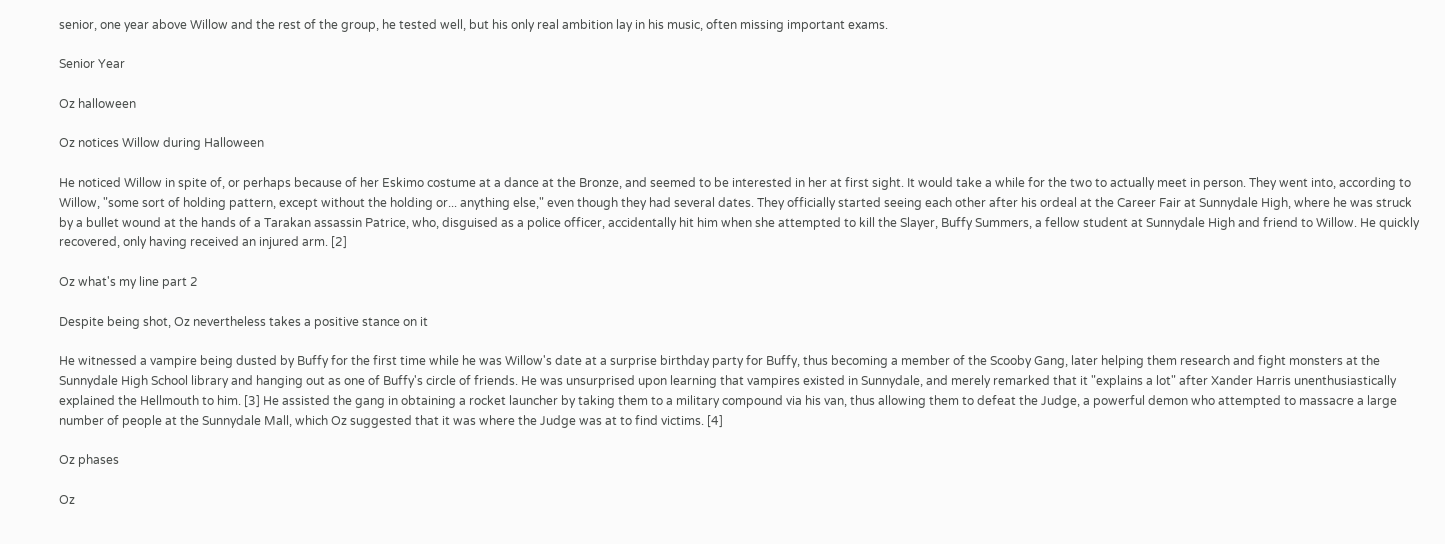senior, one year above Willow and the rest of the group, he tested well, but his only real ambition lay in his music, often missing important exams.

Senior Year

Oz halloween

Oz notices Willow during Halloween

He noticed Willow in spite of, or perhaps because of her Eskimo costume at a dance at the Bronze, and seemed to be interested in her at first sight. It would take a while for the two to actually meet in person. They went into, according to Willow, "some sort of holding pattern, except without the holding or... anything else," even though they had several dates. They officially started seeing each other after his ordeal at the Career Fair at Sunnydale High, where he was struck by a bullet wound at the hands of a Tarakan assassin Patrice, who, disguised as a police officer, accidentally hit him when she attempted to kill the Slayer, Buffy Summers, a fellow student at Sunnydale High and friend to Willow. He quickly recovered, only having received an injured arm. [2]

Oz what's my line part 2

Despite being shot, Oz nevertheless takes a positive stance on it

He witnessed a vampire being dusted by Buffy for the first time while he was Willow's date at a surprise birthday party for Buffy, thus becoming a member of the Scooby Gang, later helping them research and fight monsters at the Sunnydale High School library and hanging out as one of Buffy's circle of friends. He was unsurprised upon learning that vampires existed in Sunnydale, and merely remarked that it "explains a lot" after Xander Harris unenthusiastically explained the Hellmouth to him. [3] He assisted the gang in obtaining a rocket launcher by taking them to a military compound via his van, thus allowing them to defeat the Judge, a powerful demon who attempted to massacre a large number of people at the Sunnydale Mall, which Oz suggested that it was where the Judge was at to find victims. [4]

Oz phases

Oz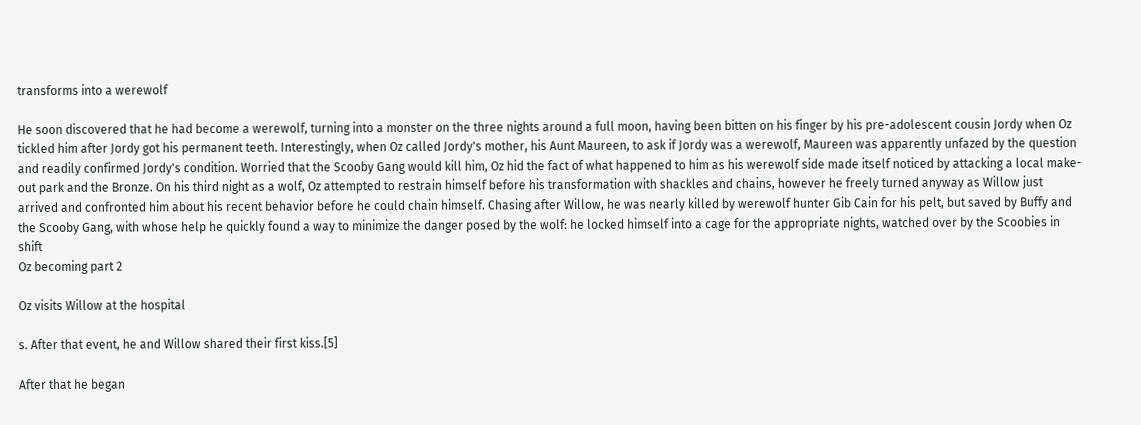transforms into a werewolf

He soon discovered that he had become a werewolf, turning into a monster on the three nights around a full moon, having been bitten on his finger by his pre-adolescent cousin Jordy when Oz tickled him after Jordy got his permanent teeth. Interestingly, when Oz called Jordy's mother, his Aunt Maureen, to ask if Jordy was a werewolf, Maureen was apparently unfazed by the question and readily confirmed Jordy's condition. Worried that the Scooby Gang would kill him, Oz hid the fact of what happened to him as his werewolf side made itself noticed by attacking a local make-out park and the Bronze. On his third night as a wolf, Oz attempted to restrain himself before his transformation with shackles and chains, however he freely turned anyway as Willow just arrived and confronted him about his recent behavior before he could chain himself. Chasing after Willow, he was nearly killed by werewolf hunter Gib Cain for his pelt, but saved by Buffy and the Scooby Gang, with whose help he quickly found a way to minimize the danger posed by the wolf: he locked himself into a cage for the appropriate nights, watched over by the Scoobies in shift
Oz becoming part 2

Oz visits Willow at the hospital

s. After that event, he and Willow shared their first kiss.[5]

After that he began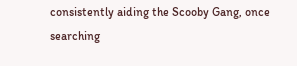consistently aiding the Scooby Gang, once searching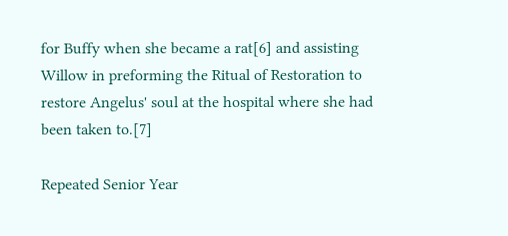for Buffy when she became a rat[6] and assisting Willow in preforming the Ritual of Restoration to restore Angelus' soul at the hospital where she had been taken to.[7]

Repeated Senior Year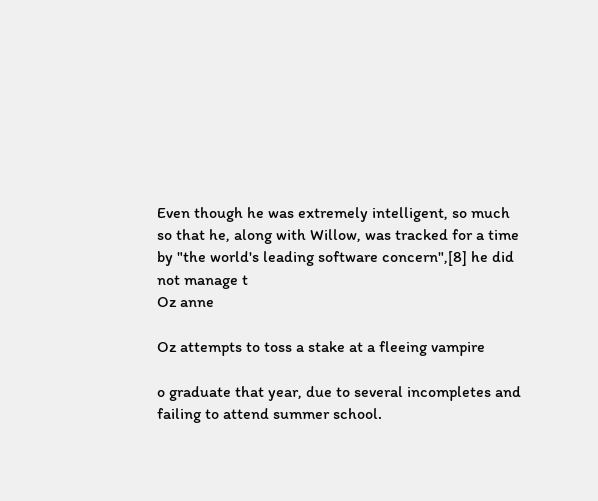Even though he was extremely intelligent, so much so that he, along with Willow, was tracked for a time by "the world's leading software concern",[8] he did not manage t
Oz anne

Oz attempts to toss a stake at a fleeing vampire

o graduate that year, due to several incompletes and failing to attend summer school.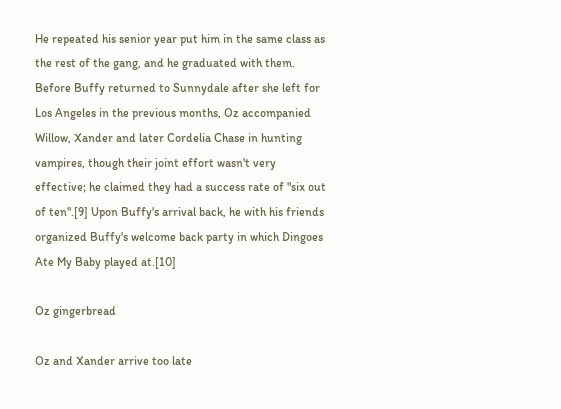He repeated his senior year put him in the same class as the rest of the gang, and he graduated with them. Before Buffy returned to Sunnydale after she left for Los Angeles in the previous months, Oz accompanied Willow, Xander and later Cordelia Chase in hunting vampires, though their joint effort wasn't very effective; he claimed they had a success rate of "six out of ten".[9] Upon Buffy's arrival back, he with his friends organized Buffy's welcome back party in which Dingoes Ate My Baby played at.[10]

Oz gingerbread

Oz and Xander arrive too late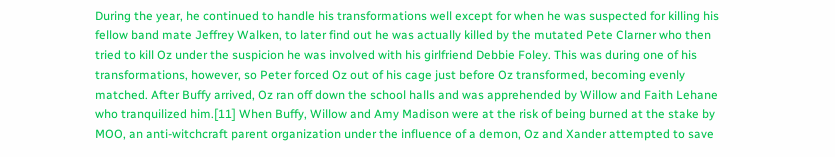During the year, he continued to handle his transformations well except for when he was suspected for killing his fellow band mate Jeffrey Walken, to later find out he was actually killed by the mutated Pete Clarner who then tried to kill Oz under the suspicion he was involved with his girlfriend Debbie Foley. This was during one of his transformations, however, so Peter forced Oz out of his cage just before Oz transformed, becoming evenly matched. After Buffy arrived, Oz ran off down the school halls and was apprehended by Willow and Faith Lehane who tranquilized him.[11] When Buffy, Willow and Amy Madison were at the risk of being burned at the stake by MOO, an anti-witchcraft parent organization under the influence of a demon, Oz and Xander attempted to save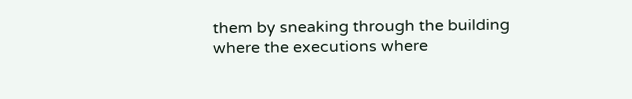them by sneaking through the building where the executions where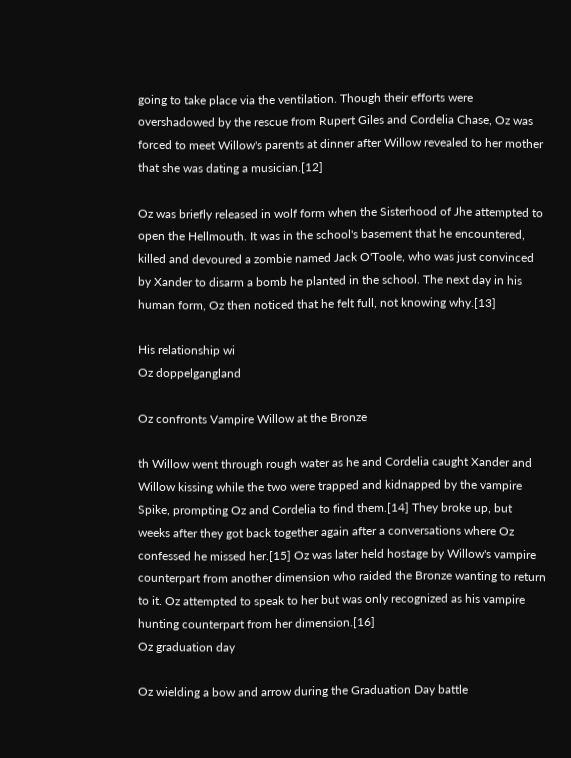going to take place via the ventilation. Though their efforts were overshadowed by the rescue from Rupert Giles and Cordelia Chase, Oz was forced to meet Willow's parents at dinner after Willow revealed to her mother that she was dating a musician.[12]

Oz was briefly released in wolf form when the Sisterhood of Jhe attempted to open the Hellmouth. It was in the school's basement that he encountered, killed and devoured a zombie named Jack O'Toole, who was just convinced by Xander to disarm a bomb he planted in the school. The next day in his human form, Oz then noticed that he felt full, not knowing why.[13]

His relationship wi
Oz doppelgangland

Oz confronts Vampire Willow at the Bronze

th Willow went through rough water as he and Cordelia caught Xander and Willow kissing while the two were trapped and kidnapped by the vampire Spike, prompting Oz and Cordelia to find them.[14] They broke up, but weeks after they got back together again after a conversations where Oz confessed he missed her.[15] Oz was later held hostage by Willow's vampire counterpart from another dimension who raided the Bronze wanting to return to it. Oz attempted to speak to her but was only recognized as his vampire hunting counterpart from her dimension.[16]
Oz graduation day

Oz wielding a bow and arrow during the Graduation Day battle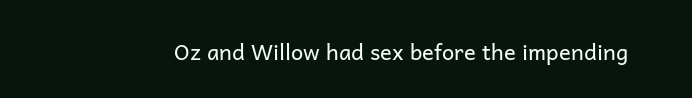Oz and Willow had sex before the impending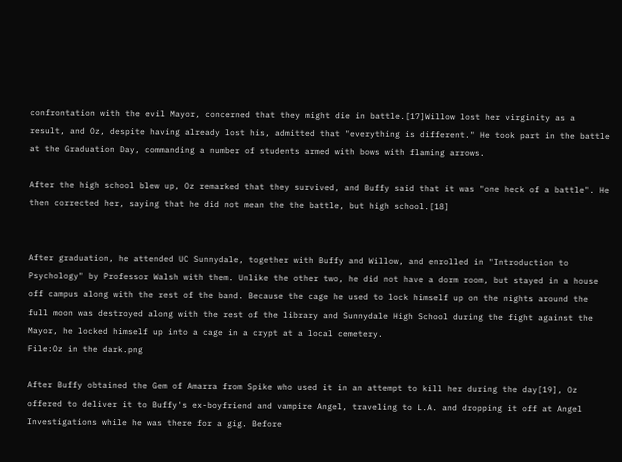confrontation with the evil Mayor, concerned that they might die in battle.[17]Willow lost her virginity as a result, and Oz, despite having already lost his, admitted that "everything is different." He took part in the battle at the Graduation Day, commanding a number of students armed with bows with flaming arrows.

After the high school blew up, Oz remarked that they survived, and Buffy said that it was "one heck of a battle". He then corrected her, saying that he did not mean the the battle, but high school.[18]


After graduation, he attended UC Sunnydale, together with Buffy and Willow, and enrolled in "Introduction to Psychology" by Professor Walsh with them. Unlike the other two, he did not have a dorm room, but stayed in a house off campus along with the rest of the band. Because the cage he used to lock himself up on the nights around the full moon was destroyed along with the rest of the library and Sunnydale High School during the fight against the Mayor, he locked himself up into a cage in a crypt at a local cemetery.
File:Oz in the dark.png

After Buffy obtained the Gem of Amarra from Spike who used it in an attempt to kill her during the day[19], Oz offered to deliver it to Buffy's ex-boyfriend and vampire Angel, traveling to L.A. and dropping it off at Angel Investigations while he was there for a gig. Before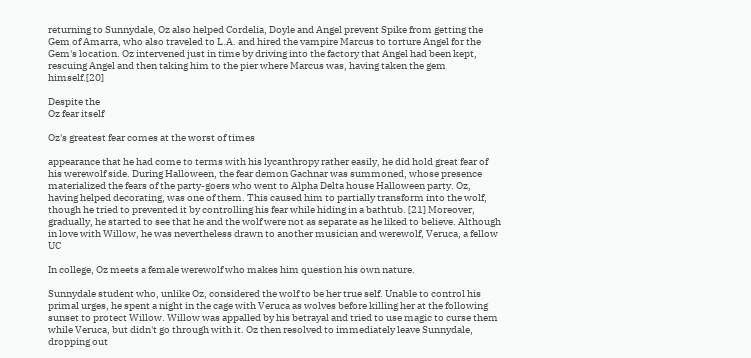returning to Sunnydale, Oz also helped Cordelia, Doyle and Angel prevent Spike from getting the Gem of Amarra, who also traveled to L.A. and hired the vampire Marcus to torture Angel for the Gem's location. Oz intervened just in time by driving into the factory that Angel had been kept, rescuing Angel and then taking him to the pier where Marcus was, having taken the gem himself.[20]

Despite the
Oz fear itself

Oz's greatest fear comes at the worst of times

appearance that he had come to terms with his lycanthropy rather easily, he did hold great fear of his werewolf side. During Halloween, the fear demon Gachnar was summoned, whose presence materialized the fears of the party-goers who went to Alpha Delta house Halloween party. Oz, having helped decorating, was one of them. This caused him to partially transform into the wolf, though he tried to prevented it by controlling his fear while hiding in a bathtub. [21] Moreover, gradually, he started to see that he and the wolf were not as separate as he liked to believe. Although in love with Willow, he was nevertheless drawn to another musician and werewolf, Veruca, a fellow UC

In college, Oz meets a female werewolf who makes him question his own nature.

Sunnydale student who, unlike Oz, considered the wolf to be her true self. Unable to control his primal urges, he spent a night in the cage with Veruca as wolves before killing her at the following sunset to protect Willow. Willow was appalled by his betrayal and tried to use magic to curse them while Veruca, but didn't go through with it. Oz then resolved to immediately leave Sunnydale, dropping out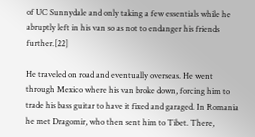of UC Sunnydale and only taking a few essentials while he abruptly left in his van so as not to endanger his friends further.[22]

He traveled on road and eventually overseas. He went through Mexico where his van broke down, forcing him to trade his bass guitar to have it fixed and garaged. In Romania he met Dragomir, who then sent him to Tibet. There,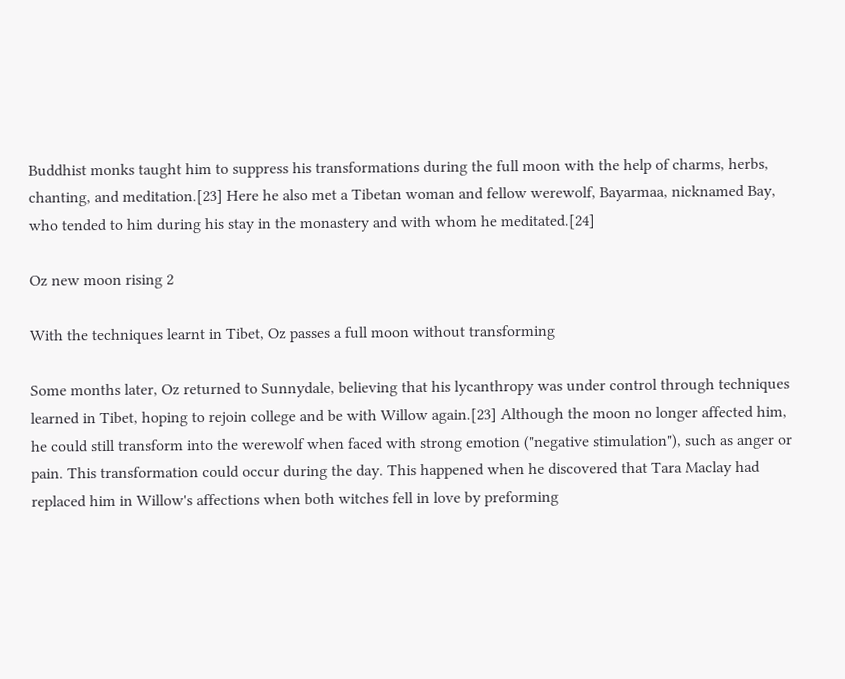Buddhist monks taught him to suppress his transformations during the full moon with the help of charms, herbs, chanting, and meditation.[23] Here he also met a Tibetan woman and fellow werewolf, Bayarmaa, nicknamed Bay, who tended to him during his stay in the monastery and with whom he meditated.[24]

Oz new moon rising 2

With the techniques learnt in Tibet, Oz passes a full moon without transforming

Some months later, Oz returned to Sunnydale, believing that his lycanthropy was under control through techniques learned in Tibet, hoping to rejoin college and be with Willow again.[23] Although the moon no longer affected him, he could still transform into the werewolf when faced with strong emotion ("negative stimulation"), such as anger or pain. This transformation could occur during the day. This happened when he discovered that Tara Maclay had replaced him in Willow's affections when both witches fell in love by preforming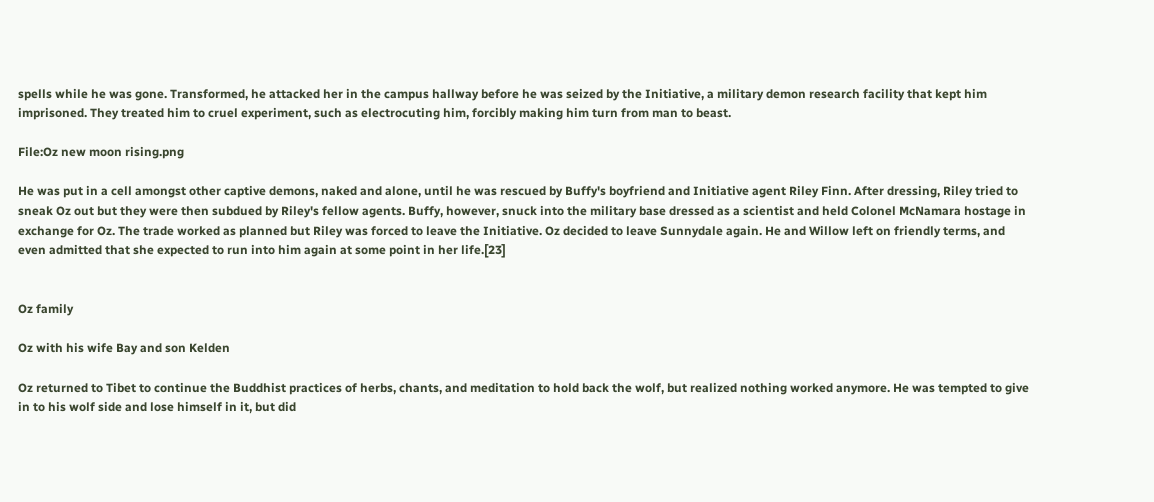spells while he was gone. Transformed, he attacked her in the campus hallway before he was seized by the Initiative, a military demon research facility that kept him imprisoned. They treated him to cruel experiment, such as electrocuting him, forcibly making him turn from man to beast.

File:Oz new moon rising.png

He was put in a cell amongst other captive demons, naked and alone, until he was rescued by Buffy's boyfriend and Initiative agent Riley Finn. After dressing, Riley tried to sneak Oz out but they were then subdued by Riley's fellow agents. Buffy, however, snuck into the military base dressed as a scientist and held Colonel McNamara hostage in exchange for Oz. The trade worked as planned but Riley was forced to leave the Initiative. Oz decided to leave Sunnydale again. He and Willow left on friendly terms, and even admitted that she expected to run into him again at some point in her life.[23]


Oz family

Oz with his wife Bay and son Kelden

Oz returned to Tibet to continue the Buddhist practices of herbs, chants, and meditation to hold back the wolf, but realized nothing worked anymore. He was tempted to give in to his wolf side and lose himself in it, but did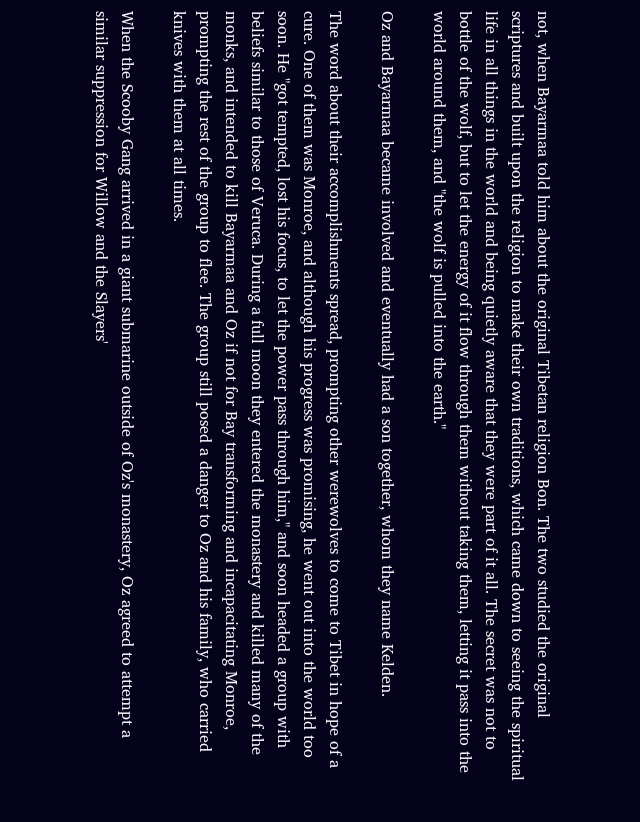not, when Bayarmaa told him about the original Tibetan religion Bon. The two studied the original scriptures and built upon the religion to make their own traditions, which came down to seeing the spiritual life in all things in the world and being quietly aware that they were part of it all. The secret was not to bottle of the wolf, but to let the energy of it flow through them without taking them, letting it pass into the world around them, and "the wolf is pulled into the earth."

Oz and Bayarmaa became involved and eventually had a son together, whom they name Kelden.

The word about their accomplishments spread, prompting other werewolves to come to Tibet in hope of a cure. One of them was Monroe, and although his progress was promising, he went out into the world too soon. He "got tempted, lost his focus, to let the power pass through him," and soon headed a group with beliefs similar to those of Veruca. During a full moon they entered the monastery and killed many of the monks, and intended to kill Bayarmaa and Oz if not for Bay transforming and incapacitating Monroe, prompting the rest of the group to flee. The group still posed a danger to Oz and his family, who carried knives with them at all times.

When the Scooby Gang arrived in a giant submarine outside of Oz's monastery, Oz agreed to attempt a similar suppression for Willow and the Slayers'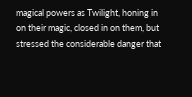magical powers as Twilight, honing in on their magic, closed in on them, but stressed the considerable danger that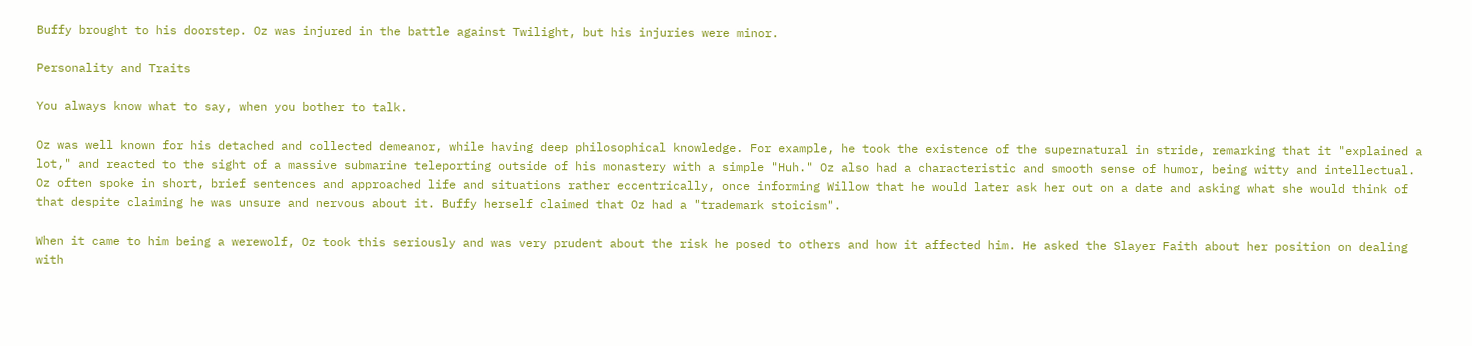Buffy brought to his doorstep. Oz was injured in the battle against Twilight, but his injuries were minor.

Personality and Traits

You always know what to say, when you bother to talk.

Oz was well known for his detached and collected demeanor, while having deep philosophical knowledge. For example, he took the existence of the supernatural in stride, remarking that it "explained a lot," and reacted to the sight of a massive submarine teleporting outside of his monastery with a simple "Huh." Oz also had a characteristic and smooth sense of humor, being witty and intellectual. Oz often spoke in short, brief sentences and approached life and situations rather eccentrically, once informing Willow that he would later ask her out on a date and asking what she would think of that despite claiming he was unsure and nervous about it. Buffy herself claimed that Oz had a "trademark stoicism".

When it came to him being a werewolf, Oz took this seriously and was very prudent about the risk he posed to others and how it affected him. He asked the Slayer Faith about her position on dealing with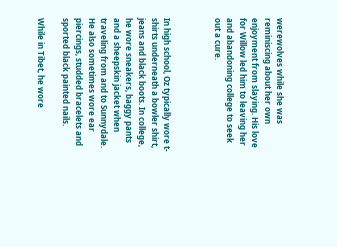werewolves while she was reminiscing about her own enjoyment from slaying. His love for Willow led him to leaving her and abandoning college to seek out a cure.



In high school, Oz typically wore t-shirts underneath a bowler shirt, jeans and black boots. In college, he wore sneakers, baggy pants and a sheepskin jacket when traveling from and to Sunnydale. He also sometimes wore ear piercings, studded bracelets and sported black painted nails.

While in Tibet, he wore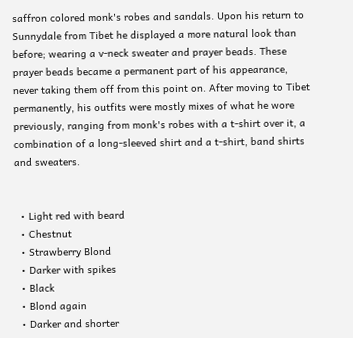saffron colored monk's robes and sandals. Upon his return to Sunnydale from Tibet he displayed a more natural look than before; wearing a v-neck sweater and prayer beads. These prayer beads became a permanent part of his appearance, never taking them off from this point on. After moving to Tibet permanently, his outfits were mostly mixes of what he wore previously, ranging from monk's robes with a t-shirt over it, a combination of a long-sleeved shirt and a t-shirt, band shirts and sweaters.


  • Light red with beard
  • Chestnut
  • Strawberry Blond
  • Darker with spikes
  • Black
  • Blond again
  • Darker and shorter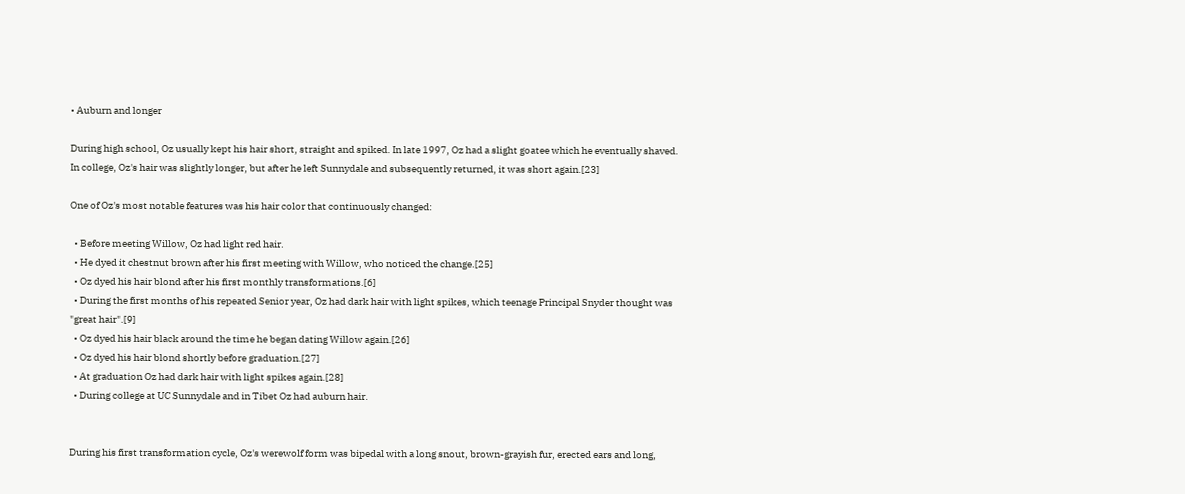• Auburn and longer

During high school, Oz usually kept his hair short, straight and spiked. In late 1997, Oz had a slight goatee which he eventually shaved. In college, Oz's hair was slightly longer, but after he left Sunnydale and subsequently returned, it was short again.[23]

One of Oz's most notable features was his hair color that continuously changed:

  • Before meeting Willow, Oz had light red hair.
  • He dyed it chestnut brown after his first meeting with Willow, who noticed the change.[25]
  • Oz dyed his hair blond after his first monthly transformations.[6]
  • During the first months of his repeated Senior year, Oz had dark hair with light spikes, which teenage Principal Snyder thought was "great hair".[9]
  • Oz dyed his hair black around the time he began dating Willow again.[26]
  • Oz dyed his hair blond shortly before graduation.[27]
  • At graduation Oz had dark hair with light spikes again.[28]
  • During college at UC Sunnydale and in Tibet Oz had auburn hair.


During his first transformation cycle, Oz's werewolf form was bipedal with a long snout, brown-grayish fur, erected ears and long,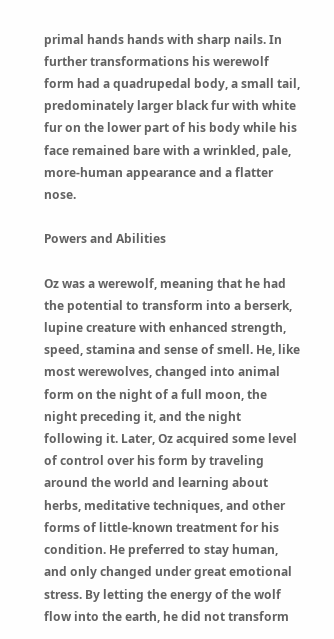primal hands hands with sharp nails. In further transformations his werewolf form had a quadrupedal body, a small tail, predominately larger black fur with white fur on the lower part of his body while his face remained bare with a wrinkled, pale, more-human appearance and a flatter nose.

Powers and Abilities

Oz was a werewolf, meaning that he had the potential to transform into a berserk, lupine creature with enhanced strength, speed, stamina and sense of smell. He, like most werewolves, changed into animal form on the night of a full moon, the night preceding it, and the night following it. Later, Oz acquired some level of control over his form by traveling around the world and learning about herbs, meditative techniques, and other forms of little-known treatment for his condition. He preferred to stay human, and only changed under great emotional stress. By letting the energy of the wolf flow into the earth, he did not transform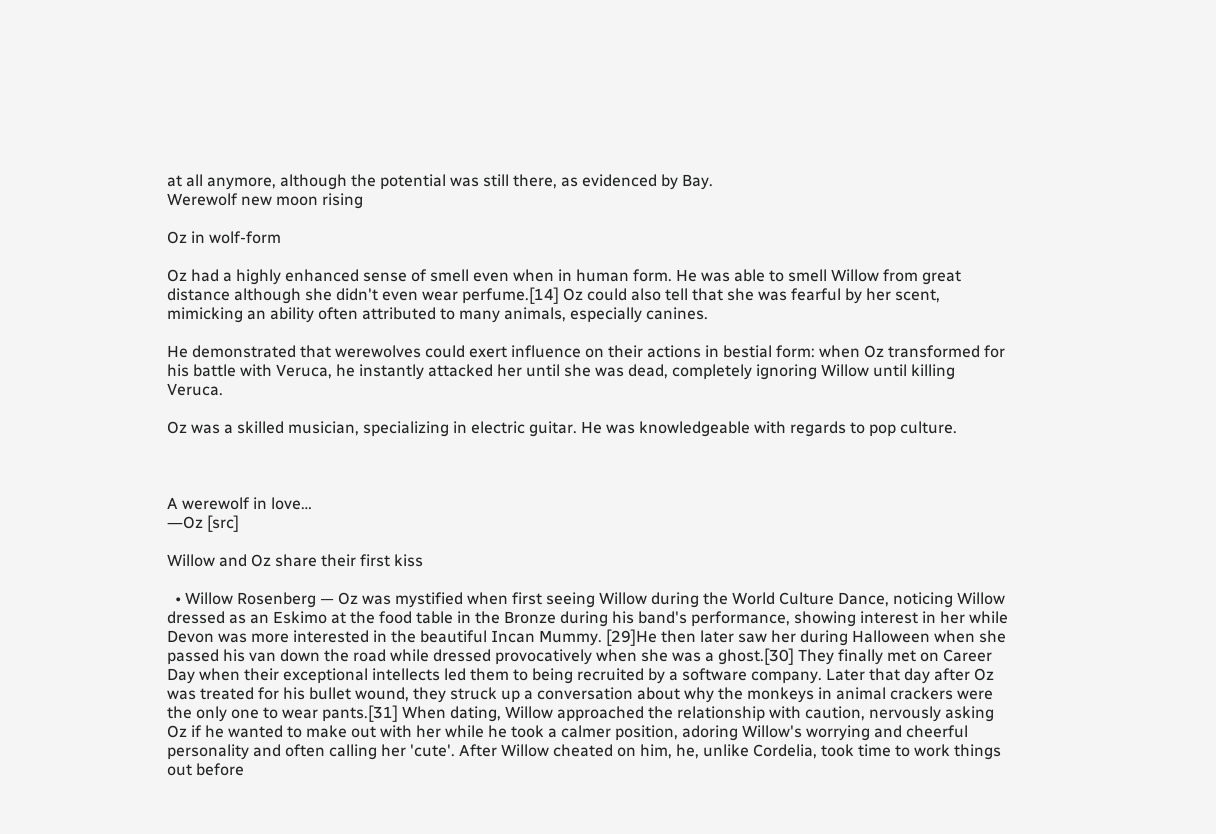at all anymore, although the potential was still there, as evidenced by Bay.
Werewolf new moon rising

Oz in wolf-form

Oz had a highly enhanced sense of smell even when in human form. He was able to smell Willow from great distance although she didn't even wear perfume.[14] Oz could also tell that she was fearful by her scent, mimicking an ability often attributed to many animals, especially canines.

He demonstrated that werewolves could exert influence on their actions in bestial form: when Oz transformed for his battle with Veruca, he instantly attacked her until she was dead, completely ignoring Willow until killing Veruca.

Oz was a skilled musician, specializing in electric guitar. He was knowledgeable with regards to pop culture.



A werewolf in love…
―Oz [src]

Willow and Oz share their first kiss

  • Willow Rosenberg — Oz was mystified when first seeing Willow during the World Culture Dance, noticing Willow dressed as an Eskimo at the food table in the Bronze during his band's performance, showing interest in her while Devon was more interested in the beautiful Incan Mummy. [29]He then later saw her during Halloween when she passed his van down the road while dressed provocatively when she was a ghost.[30] They finally met on Career Day when their exceptional intellects led them to being recruited by a software company. Later that day after Oz was treated for his bullet wound, they struck up a conversation about why the monkeys in animal crackers were the only one to wear pants.[31] When dating, Willow approached the relationship with caution, nervously asking Oz if he wanted to make out with her while he took a calmer position, adoring Willow's worrying and cheerful personality and often calling her 'cute'. After Willow cheated on him, he, unlike Cordelia, took time to work things out before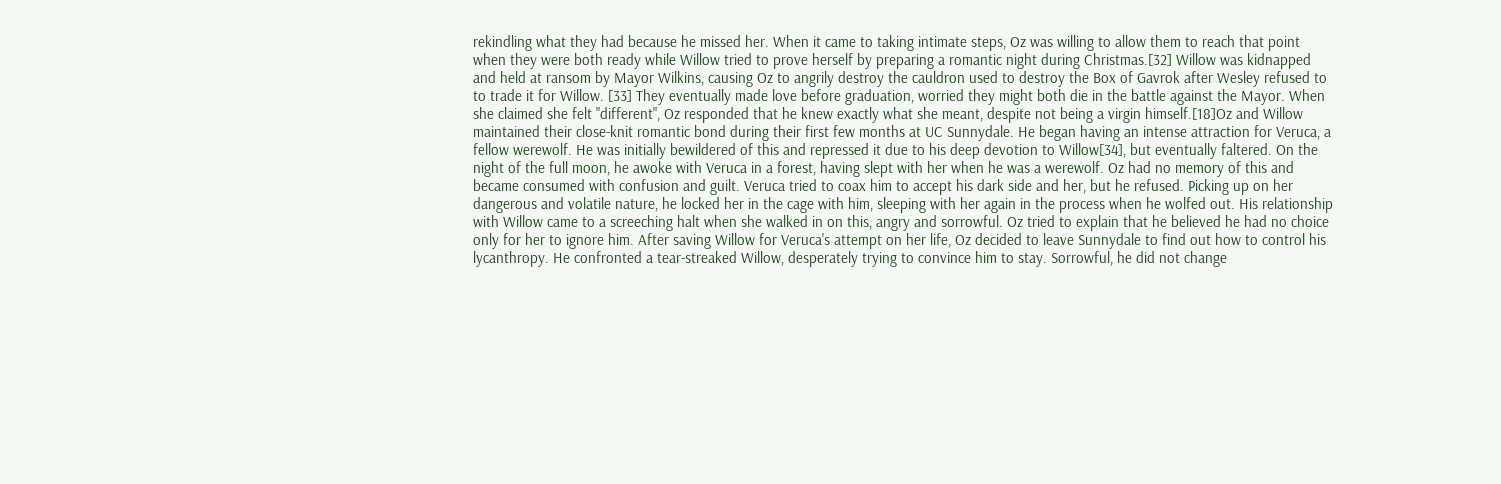rekindling what they had because he missed her. When it came to taking intimate steps, Oz was willing to allow them to reach that point when they were both ready while Willow tried to prove herself by preparing a romantic night during Christmas.[32] Willow was kidnapped and held at ransom by Mayor Wilkins, causing Oz to angrily destroy the cauldron used to destroy the Box of Gavrok after Wesley refused to to trade it for Willow. [33] They eventually made love before graduation, worried they might both die in the battle against the Mayor. When she claimed she felt "different", Oz responded that he knew exactly what she meant, despite not being a virgin himself.[18]Oz and Willow maintained their close-knit romantic bond during their first few months at UC Sunnydale. He began having an intense attraction for Veruca, a fellow werewolf. He was initially bewildered of this and repressed it due to his deep devotion to Willow[34], but eventually faltered. On the night of the full moon, he awoke with Veruca in a forest, having slept with her when he was a werewolf. Oz had no memory of this and became consumed with confusion and guilt. Veruca tried to coax him to accept his dark side and her, but he refused. Picking up on her dangerous and volatile nature, he locked her in the cage with him, sleeping with her again in the process when he wolfed out. His relationship with Willow came to a screeching halt when she walked in on this, angry and sorrowful. Oz tried to explain that he believed he had no choice only for her to ignore him. After saving Willow for Veruca's attempt on her life, Oz decided to leave Sunnydale to find out how to control his lycanthropy. He confronted a tear-streaked Willow, desperately trying to convince him to stay. Sorrowful, he did not change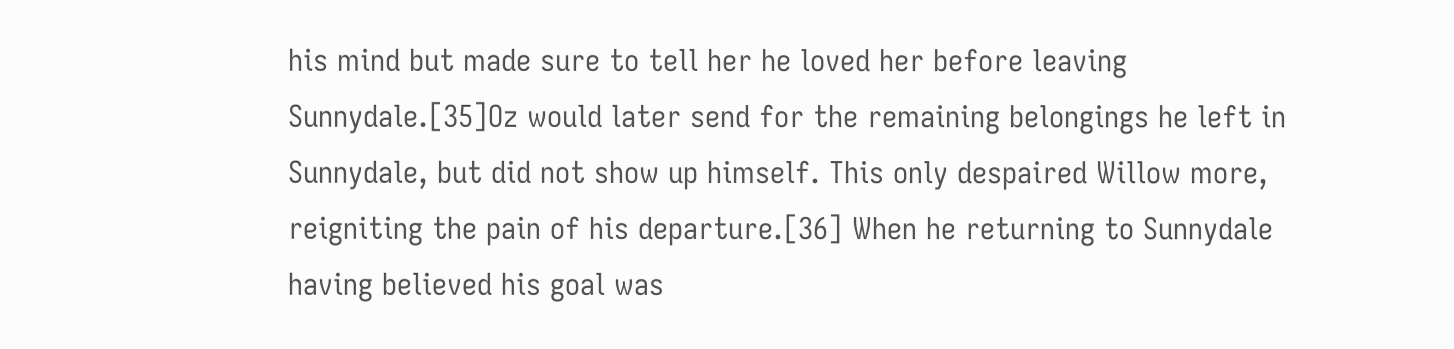his mind but made sure to tell her he loved her before leaving Sunnydale.[35]Oz would later send for the remaining belongings he left in Sunnydale, but did not show up himself. This only despaired Willow more, reigniting the pain of his departure.[36] When he returning to Sunnydale having believed his goal was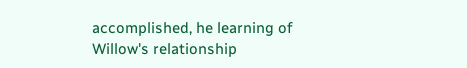accomplished, he learning of Willow's relationship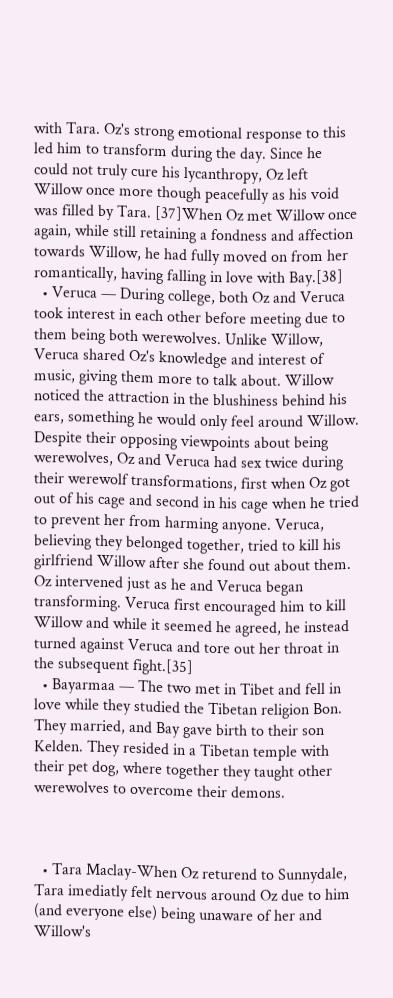with Tara. Oz's strong emotional response to this led him to transform during the day. Since he could not truly cure his lycanthropy, Oz left Willow once more though peacefully as his void was filled by Tara. [37]When Oz met Willow once again, while still retaining a fondness and affection towards Willow, he had fully moved on from her romantically, having falling in love with Bay.[38]
  • Veruca — During college, both Oz and Veruca took interest in each other before meeting due to them being both werewolves. Unlike Willow, Veruca shared Oz's knowledge and interest of music, giving them more to talk about. Willow noticed the attraction in the blushiness behind his ears, something he would only feel around Willow. Despite their opposing viewpoints about being werewolves, Oz and Veruca had sex twice during their werewolf transformations, first when Oz got out of his cage and second in his cage when he tried to prevent her from harming anyone. Veruca, believing they belonged together, tried to kill his girlfriend Willow after she found out about them. Oz intervened just as he and Veruca began transforming. Veruca first encouraged him to kill Willow and while it seemed he agreed, he instead turned against Veruca and tore out her throat in the subsequent fight.[35]
  • Bayarmaa — The two met in Tibet and fell in love while they studied the Tibetan religion Bon. They married, and Bay gave birth to their son Kelden. They resided in a Tibetan temple with their pet dog, where together they taught other werewolves to overcome their demons.



  • Tara Maclay-When Oz returend to Sunnydale, Tara imediatly felt nervous around Oz due to him (and everyone else) being unaware of her and Willow's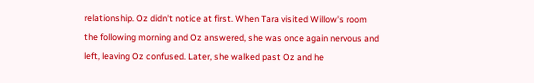relationship. Oz didn't notice at first. When Tara visited Willow's room the following morning and Oz answered, she was once again nervous and left, leaving Oz confused. Later, she walked past Oz and he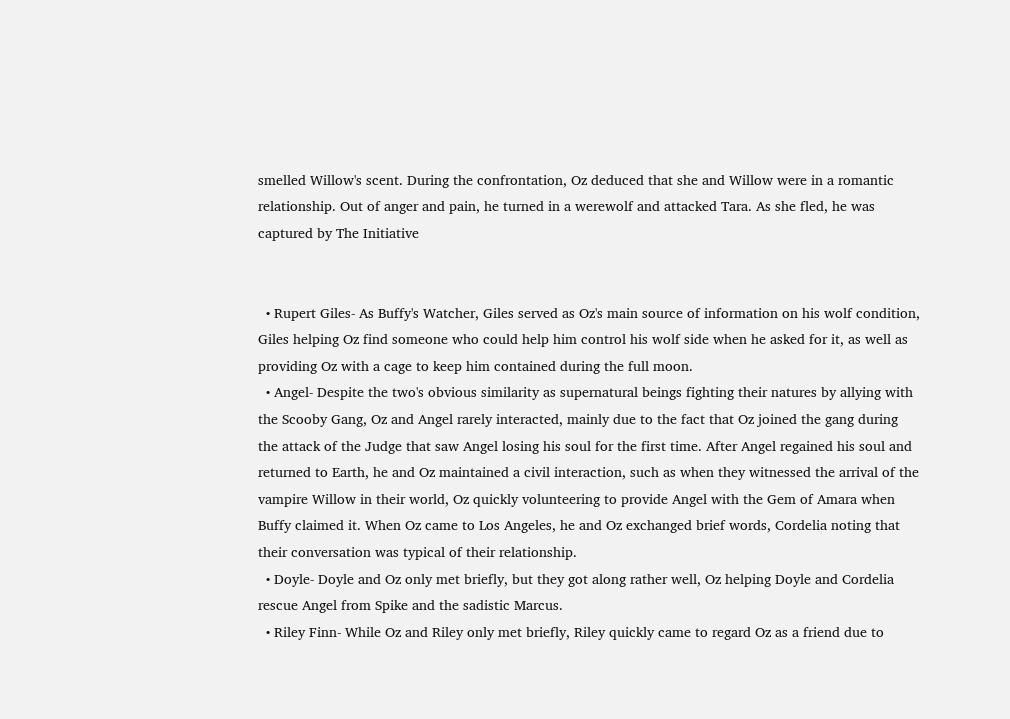smelled Willow's scent. During the confrontation, Oz deduced that she and Willow were in a romantic relationship. Out of anger and pain, he turned in a werewolf and attacked Tara. As she fled, he was captured by The Initiative


  • Rupert Giles- As Buffy's Watcher, Giles served as Oz's main source of information on his wolf condition, Giles helping Oz find someone who could help him control his wolf side when he asked for it, as well as providing Oz with a cage to keep him contained during the full moon.
  • Angel- Despite the two's obvious similarity as supernatural beings fighting their natures by allying with the Scooby Gang, Oz and Angel rarely interacted, mainly due to the fact that Oz joined the gang during the attack of the Judge that saw Angel losing his soul for the first time. After Angel regained his soul and returned to Earth, he and Oz maintained a civil interaction, such as when they witnessed the arrival of the vampire Willow in their world, Oz quickly volunteering to provide Angel with the Gem of Amara when Buffy claimed it. When Oz came to Los Angeles, he and Oz exchanged brief words, Cordelia noting that their conversation was typical of their relationship.
  • Doyle- Doyle and Oz only met briefly, but they got along rather well, Oz helping Doyle and Cordelia rescue Angel from Spike and the sadistic Marcus.
  • Riley Finn- While Oz and Riley only met briefly, Riley quickly came to regard Oz as a friend due to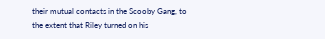their mutual contacts in the Scooby Gang, to the extent that Riley turned on his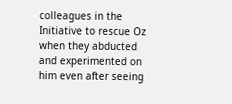colleagues in the Initiative to rescue Oz when they abducted and experimented on him even after seeing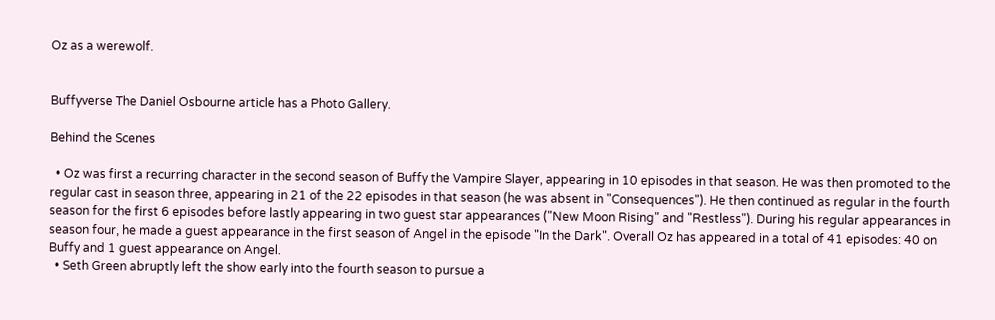Oz as a werewolf.


Buffyverse The Daniel Osbourne article has a Photo Gallery.

Behind the Scenes

  • Oz was first a recurring character in the second season of Buffy the Vampire Slayer, appearing in 10 episodes in that season. He was then promoted to the regular cast in season three, appearing in 21 of the 22 episodes in that season (he was absent in "Consequences"). He then continued as regular in the fourth season for the first 6 episodes before lastly appearing in two guest star appearances ("New Moon Rising" and "Restless"). During his regular appearances in season four, he made a guest appearance in the first season of Angel in the episode "In the Dark". Overall Oz has appeared in a total of 41 episodes: 40 on Buffy and 1 guest appearance on Angel.
  • Seth Green abruptly left the show early into the fourth season to pursue a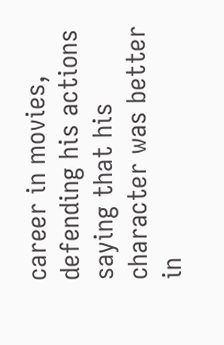career in movies, defending his actions saying that his character was better in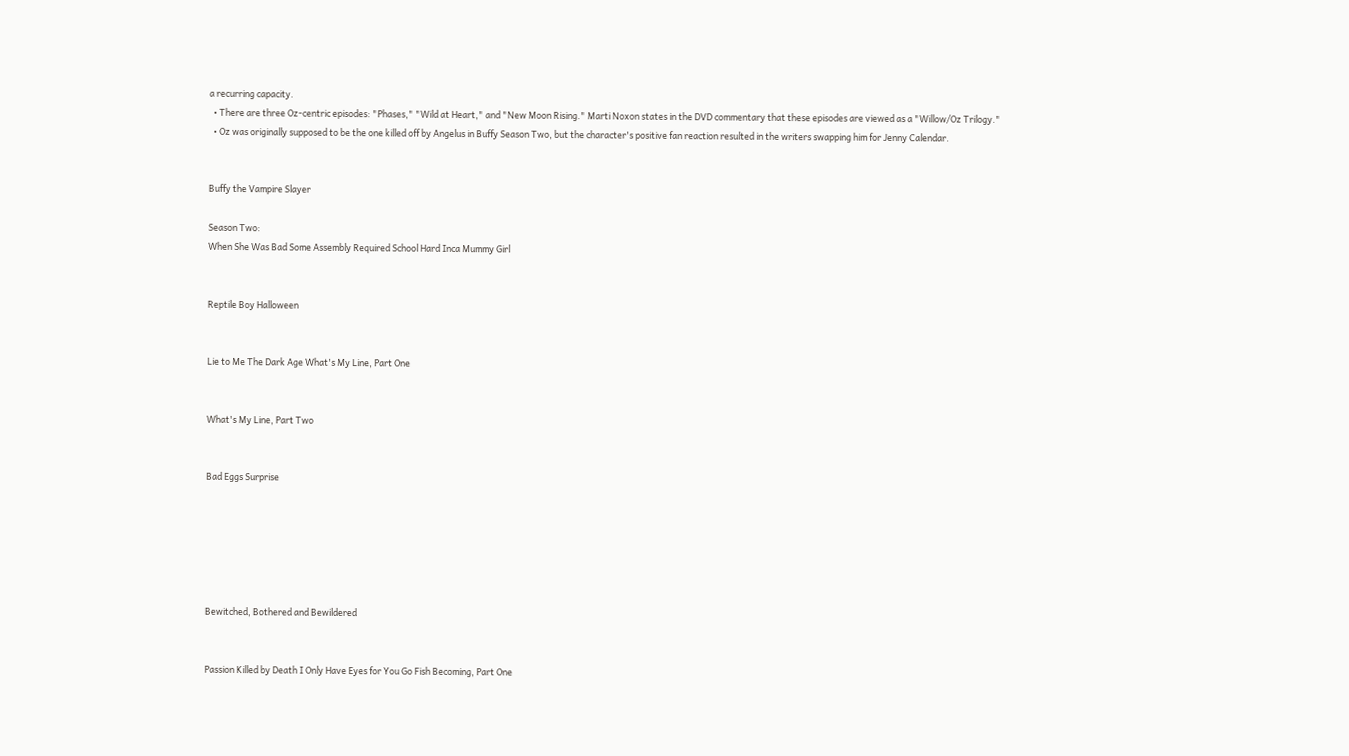a recurring capacity.
  • There are three Oz-centric episodes: "Phases," "Wild at Heart," and "New Moon Rising." Marti Noxon states in the DVD commentary that these episodes are viewed as a "Willow/Oz Trilogy."
  • Oz was originally supposed to be the one killed off by Angelus in Buffy Season Two, but the character's positive fan reaction resulted in the writers swapping him for Jenny Calendar.


Buffy the Vampire Slayer

Season Two:
When She Was Bad Some Assembly Required School Hard Inca Mummy Girl


Reptile Boy Halloween


Lie to Me The Dark Age What's My Line, Part One


What's My Line, Part Two


Bad Eggs Surprise






Bewitched, Bothered and Bewildered


Passion Killed by Death I Only Have Eyes for You Go Fish Becoming, Part One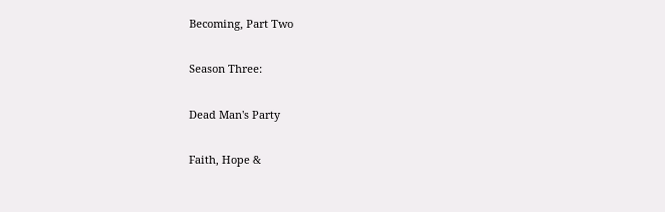Becoming, Part Two


Season Three:


Dead Man's Party


Faith, Hope &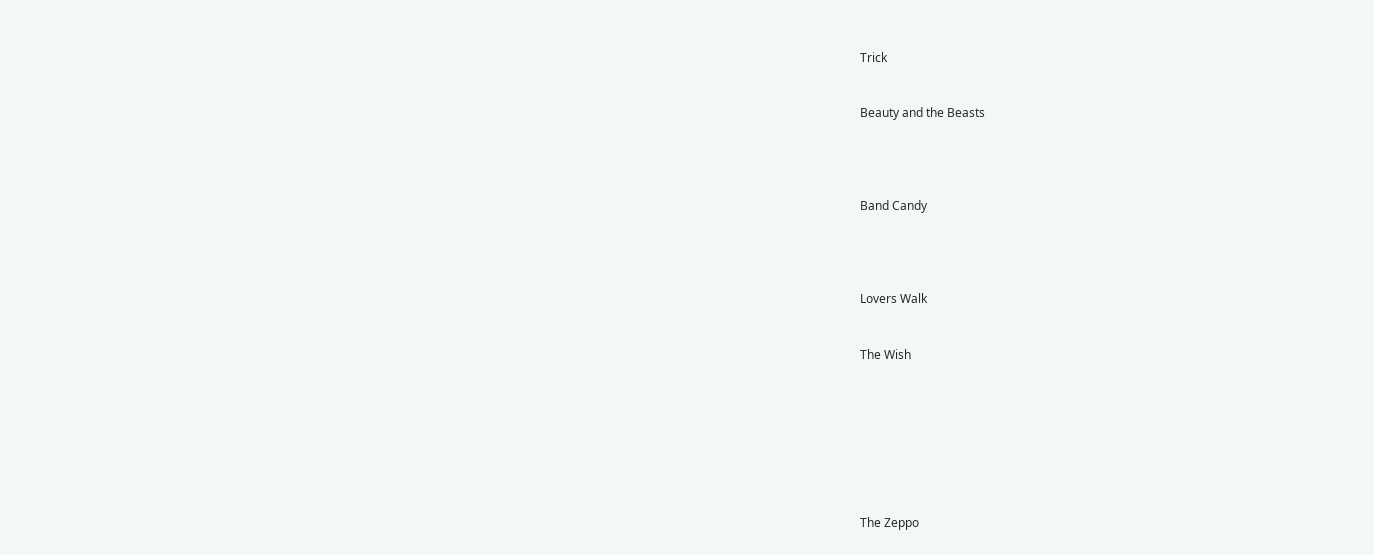Trick


Beauty and the Beasts




Band Candy




Lovers Walk


The Wish








The Zeppo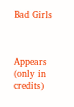Bad Girls



Appears (only in credits)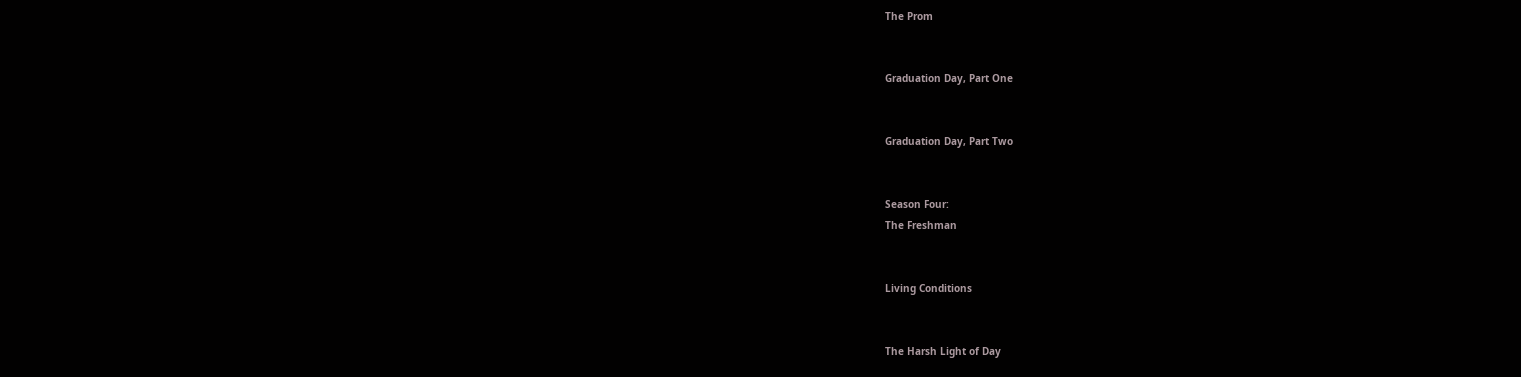The Prom


Graduation Day, Part One


Graduation Day, Part Two


Season Four:
The Freshman


Living Conditions


The Harsh Light of Day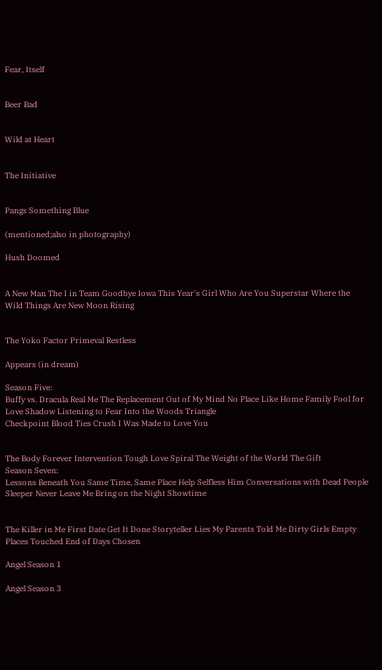Fear, Itself


Beer Bad


Wild at Heart


The Initiative


Pangs Something Blue

(mentioned;also in photography)

Hush Doomed


A New Man The I in Team Goodbye Iowa This Year's Girl Who Are You Superstar Where the Wild Things Are New Moon Rising


The Yoko Factor Primeval Restless

Appears (in dream)

Season Five:
Buffy vs. Dracula Real Me The Replacement Out of My Mind No Place Like Home Family Fool for Love Shadow Listening to Fear Into the Woods Triangle
Checkpoint Blood Ties Crush I Was Made to Love You


The Body Forever Intervention Tough Love Spiral The Weight of the World The Gift
Season Seven:
Lessons Beneath You Same Time, Same Place Help Selfless Him Conversations with Dead People Sleeper Never Leave Me Bring on the Night Showtime


The Killer in Me First Date Get It Done Storyteller Lies My Parents Told Me Dirty Girls Empty Places Touched End of Days Chosen

Angel Season 1

Angel Season 3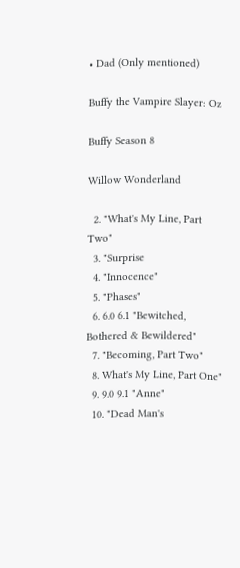• Dad (Only mentioned)

Buffy the Vampire Slayer: Oz

Buffy Season 8

Willow Wonderland

  2. "What's My Line, Part Two"
  3. "Surprise
  4. "Innocence"
  5. "Phases"
  6. 6.0 6.1 "Bewitched, Bothered & Bewildered"
  7. "Becoming, Part Two"
  8. What's My Line, Part One"
  9. 9.0 9.1 "Anne"
  10. "Dead Man's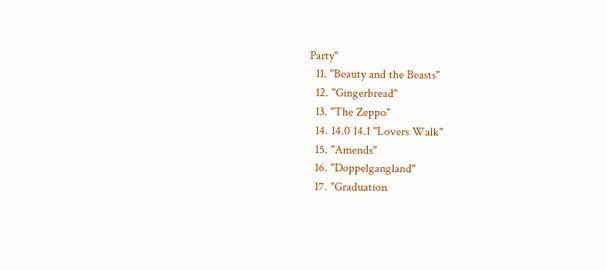Party"
  11. "Beauty and the Beasts"
  12. "Gingerbread"
  13. "The Zeppo"
  14. 14.0 14.1 "Lovers Walk"
  15. "Amends"
  16. "Doppelgangland"
  17. "Graduation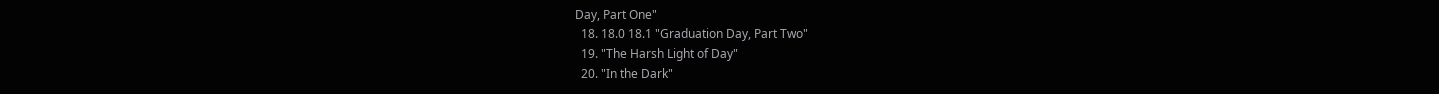Day, Part One"
  18. 18.0 18.1 "Graduation Day, Part Two"
  19. "The Harsh Light of Day"
  20. "In the Dark"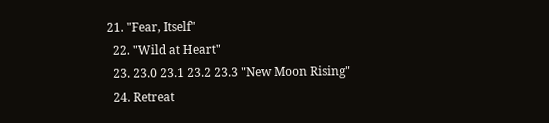21. "Fear, Itself"
  22. "Wild at Heart"
  23. 23.0 23.1 23.2 23.3 "New Moon Rising"
  24. Retreat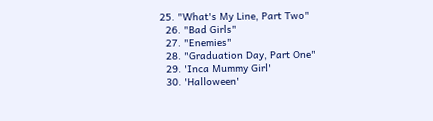25. "What's My Line, Part Two"
  26. "Bad Girls"
  27. "Enemies"
  28. "Graduation Day, Part One"
  29. 'Inca Mummy Girl'
  30. 'Halloween'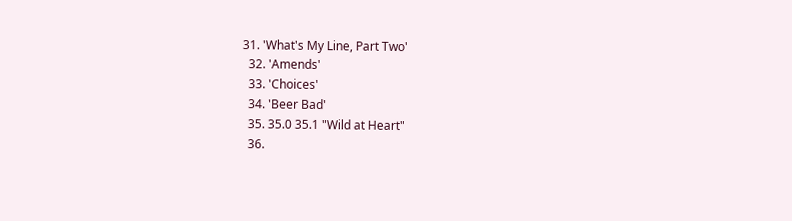31. 'What's My Line, Part Two'
  32. 'Amends'
  33. 'Choices'
  34. 'Beer Bad'
  35. 35.0 35.1 "Wild at Heart"
  36.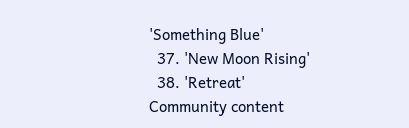'Something Blue'
  37. 'New Moon Rising'
  38. 'Retreat'
Community content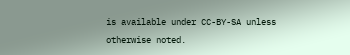is available under CC-BY-SA unless otherwise noted.